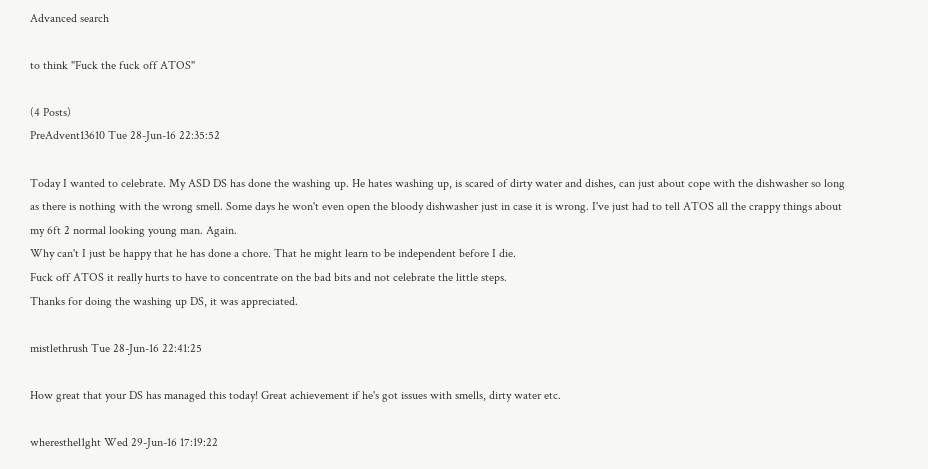Advanced search

to think "Fuck the fuck off ATOS"

(4 Posts)
PreAdvent13610 Tue 28-Jun-16 22:35:52

Today I wanted to celebrate. My ASD DS has done the washing up. He hates washing up, is scared of dirty water and dishes, can just about cope with the dishwasher so long as there is nothing with the wrong smell. Some days he won't even open the bloody dishwasher just in case it is wrong. I've just had to tell ATOS all the crappy things about my 6ft 2 normal looking young man. Again.
Why can't I just be happy that he has done a chore. That he might learn to be independent before I die.
Fuck off ATOS it really hurts to have to concentrate on the bad bits and not celebrate the little steps.
Thanks for doing the washing up DS, it was appreciated.

mistlethrush Tue 28-Jun-16 22:41:25

How great that your DS has managed this today! Great achievement if he's got issues with smells, dirty water etc.

wheresthel1ght Wed 29-Jun-16 17:19:22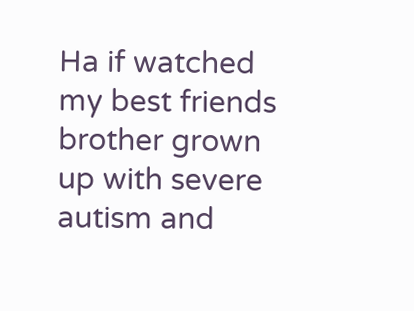Ha if watched my best friends brother grown up with severe autism and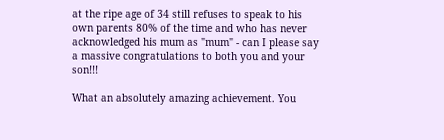at the ripe age of 34 still refuses to speak to his own parents 80% of the time and who has never acknowledged his mum as "mum" - can I please say a massive congratulations to both you and your son!!!

What an absolutely amazing achievement. You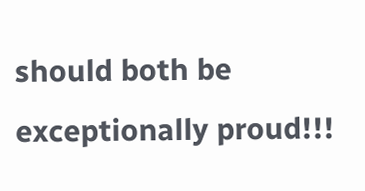should both be exceptionally proud!!!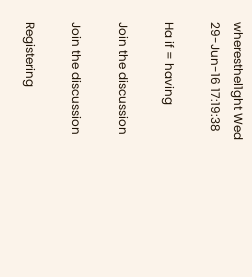wheresthel1ght Wed 29-Jun-16 17:19:38

Ha if = having

Join the discussion

Join the discussion

Registering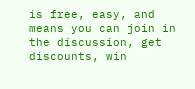is free, easy, and means you can join in the discussion, get discounts, win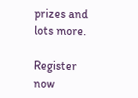prizes and lots more.

Register now